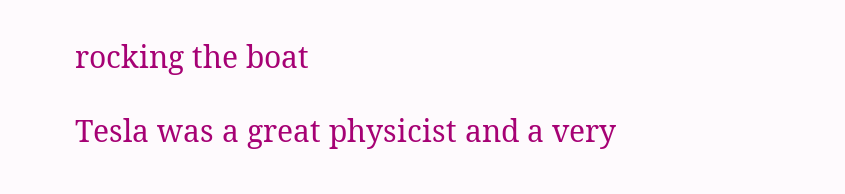rocking the boat

Tesla was a great physicist and a very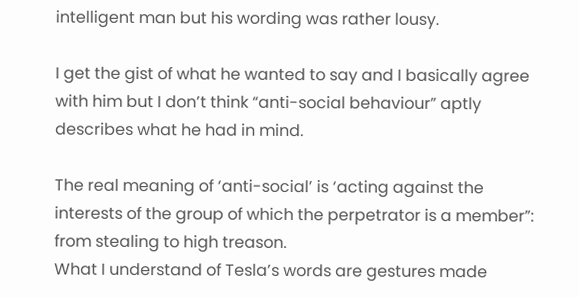intelligent man but his wording was rather lousy.

I get the gist of what he wanted to say and I basically agree with him but I don’t think “anti-social behaviour” aptly describes what he had in mind.

The real meaning of ‘anti-social’ is ‘acting against the interests of the group of which the perpetrator is a member”: from stealing to high treason.
What I understand of Tesla’s words are gestures made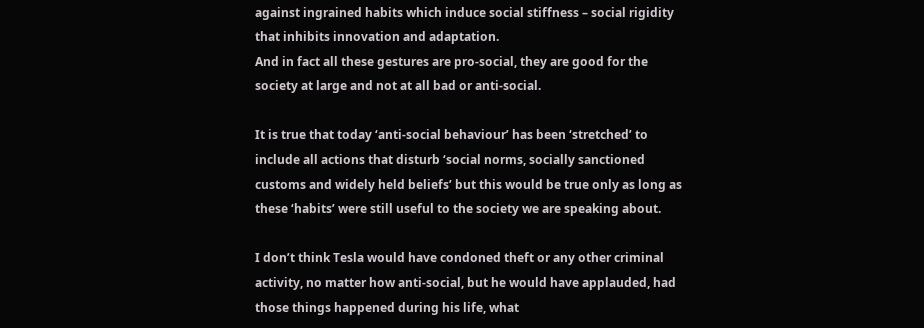against ingrained habits which induce social stiffness – social rigidity that inhibits innovation and adaptation.
And in fact all these gestures are pro-social, they are good for the society at large and not at all bad or anti-social.

It is true that today ‘anti-social behaviour’ has been ‘stretched’ to include all actions that disturb ‘social norms, socially sanctioned customs and widely held beliefs’ but this would be true only as long as these ‘habits’ were still useful to the society we are speaking about.

I don’t think Tesla would have condoned theft or any other criminal activity, no matter how anti-social, but he would have applauded, had those things happened during his life, what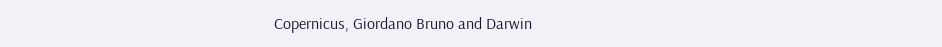Copernicus, Giordano Bruno and Darwin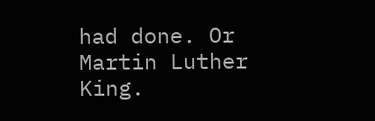had done. Or Martin Luther King.